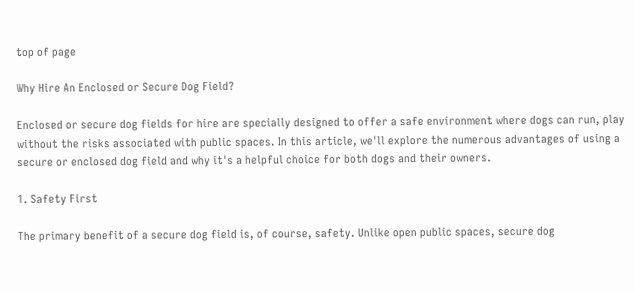top of page

Why Hire An Enclosed or Secure Dog Field?

Enclosed or secure dog fields for hire are specially designed to offer a safe environment where dogs can run, play without the risks associated with public spaces. In this article, we'll explore the numerous advantages of using a secure or enclosed dog field and why it's a helpful choice for both dogs and their owners.

1. Safety First

The primary benefit of a secure dog field is, of course, safety. Unlike open public spaces, secure dog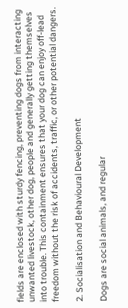fields are enclosed with sturdy fencing, preventing dogs from interacting unwanted livestock, other dog, people and generally getting themselves into trouble. This containment ensures that your dog can enjoy off-lead freedom without the risk of accidents, traffic, or other potential dangers.

2. Socialisation and Behavioural Development

Dogs are social animals, and regular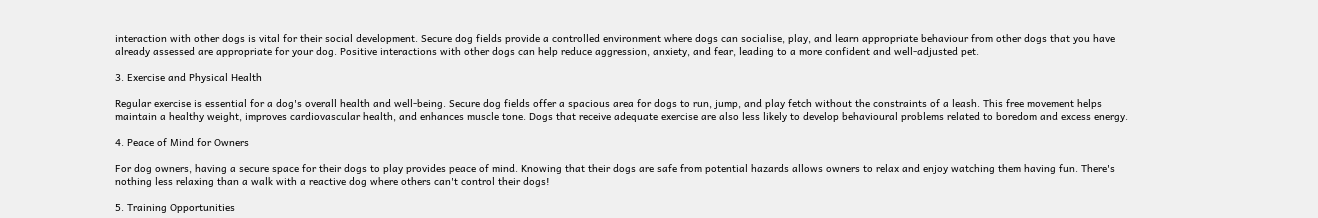interaction with other dogs is vital for their social development. Secure dog fields provide a controlled environment where dogs can socialise, play, and learn appropriate behaviour from other dogs that you have already assessed are appropriate for your dog. Positive interactions with other dogs can help reduce aggression, anxiety, and fear, leading to a more confident and well-adjusted pet.

3. Exercise and Physical Health

Regular exercise is essential for a dog's overall health and well-being. Secure dog fields offer a spacious area for dogs to run, jump, and play fetch without the constraints of a leash. This free movement helps maintain a healthy weight, improves cardiovascular health, and enhances muscle tone. Dogs that receive adequate exercise are also less likely to develop behavioural problems related to boredom and excess energy.

4. Peace of Mind for Owners

For dog owners, having a secure space for their dogs to play provides peace of mind. Knowing that their dogs are safe from potential hazards allows owners to relax and enjoy watching them having fun. There's nothing less relaxing than a walk with a reactive dog where others can't control their dogs!

5. Training Opportunities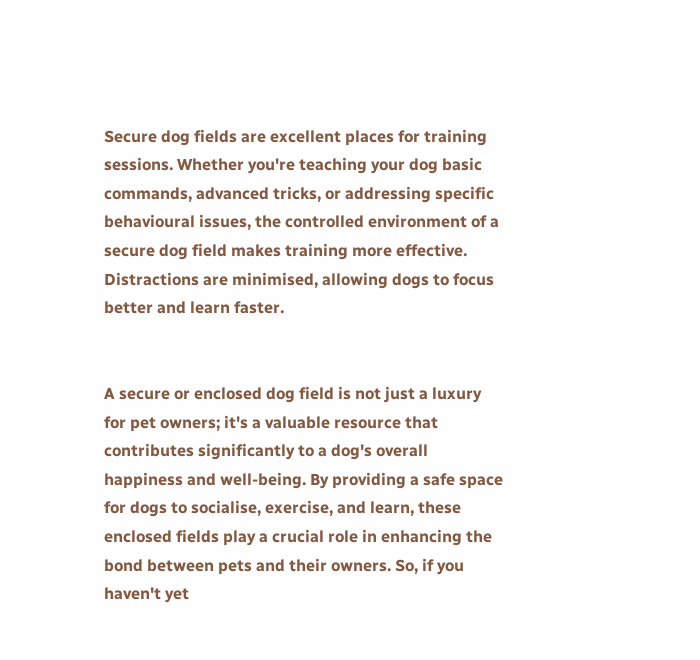Secure dog fields are excellent places for training sessions. Whether you're teaching your dog basic commands, advanced tricks, or addressing specific behavioural issues, the controlled environment of a secure dog field makes training more effective. Distractions are minimised, allowing dogs to focus better and learn faster.


A secure or enclosed dog field is not just a luxury for pet owners; it's a valuable resource that contributes significantly to a dog's overall happiness and well-being. By providing a safe space for dogs to socialise, exercise, and learn, these enclosed fields play a crucial role in enhancing the bond between pets and their owners. So, if you haven't yet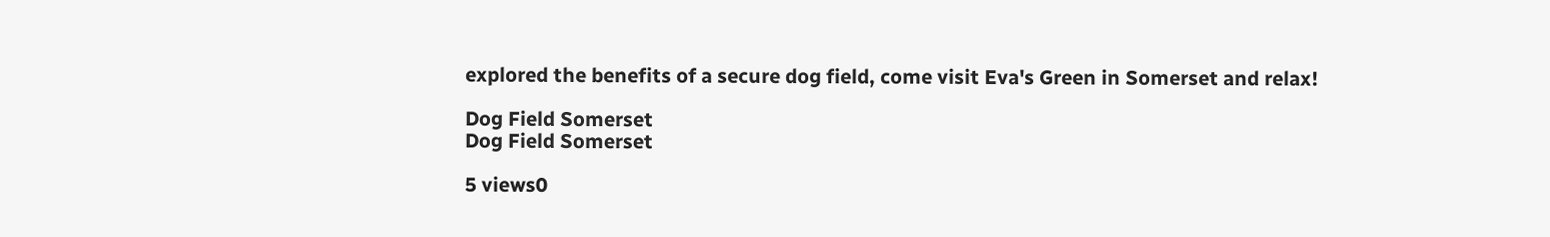explored the benefits of a secure dog field, come visit Eva's Green in Somerset and relax!

Dog Field Somerset
Dog Field Somerset

5 views0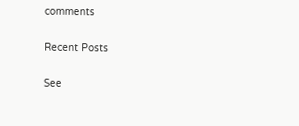comments

Recent Posts

See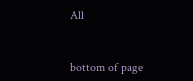All


bottom of page